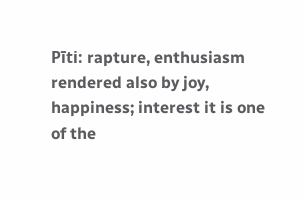Pīti: rapture, enthusiasm rendered also by joy, happiness; interest it is one of the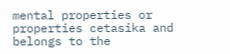mental properties or properties cetasika and belongs to the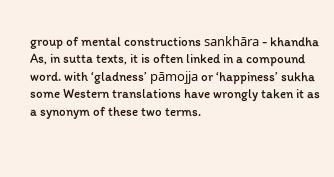group of mental constructions sankhāra - khandha As, in sutta texts, it is often linked in a compound word. with ‘gladness’ pāmojja or ‘happiness’ sukha some Western translations have wrongly taken it as a synonym of these two terms.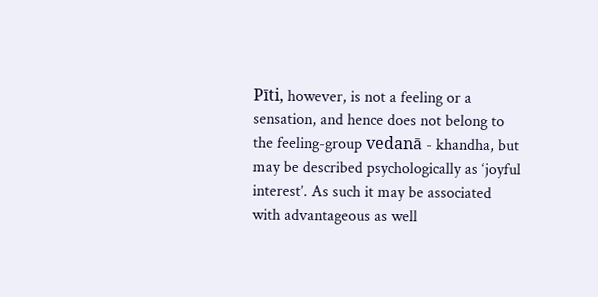Pīti, however, is not a feeling or a sensation, and hence does not belong to the feeling-group vedanā - khandha, but may be described psychologically as ‘joyful interest’. As such it may be associated with advantageous as well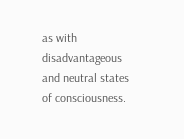as with disadvantageous and neutral states of consciousness.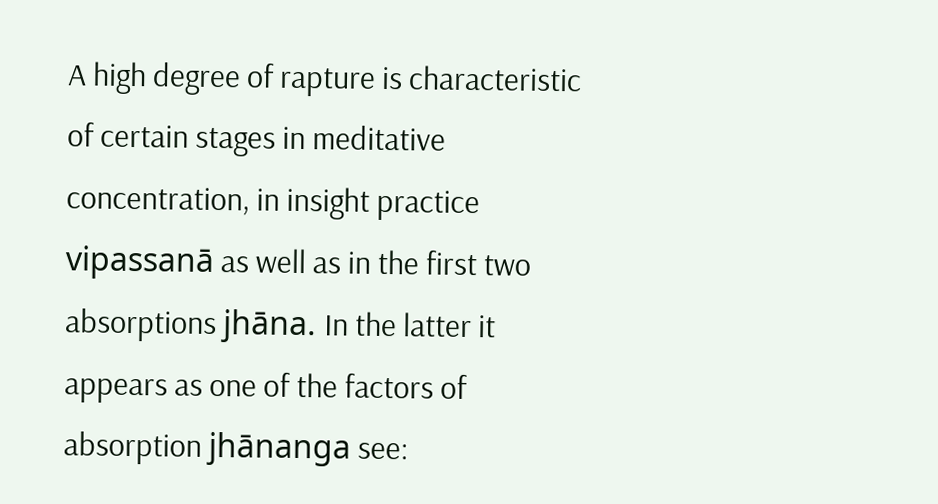A high degree of rapture is characteristic of certain stages in meditative concentration, in insight practice vipassanā as well as in the first two absorptions jhāna. In the latter it appears as one of the factors of absorption jhānanga see: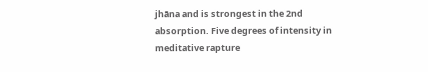jhāna and is strongest in the 2nd absorption. Five degrees of intensity in meditative rapture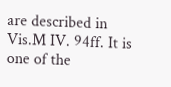are described in Vis.M IV. 94ff. It is one of the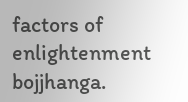factors of enlightenment bojjhanga.